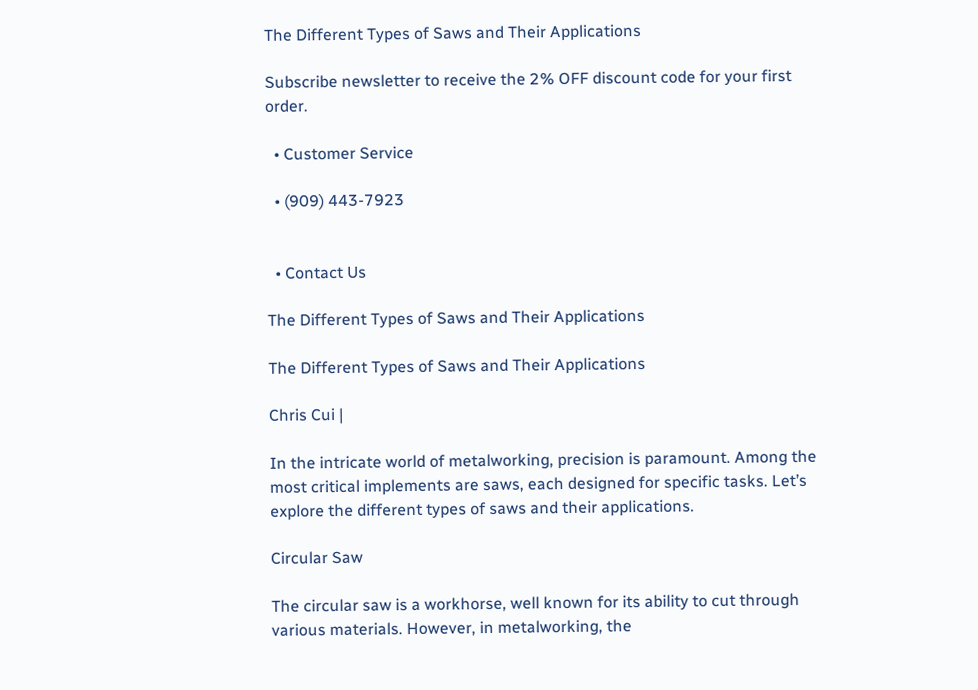The Different Types of Saws and Their Applications

Subscribe newsletter to receive the 2% OFF discount code for your first order.

  • Customer Service

  • (909) 443-7923


  • Contact Us

The Different Types of Saws and Their Applications

The Different Types of Saws and Their Applications

Chris Cui |

In the intricate world of metalworking, precision is paramount. Among the most critical implements are saws, each designed for specific tasks. Let’s explore the different types of saws and their applications.

Circular Saw

The circular saw is a workhorse, well known for its ability to cut through various materials. However, in metalworking, the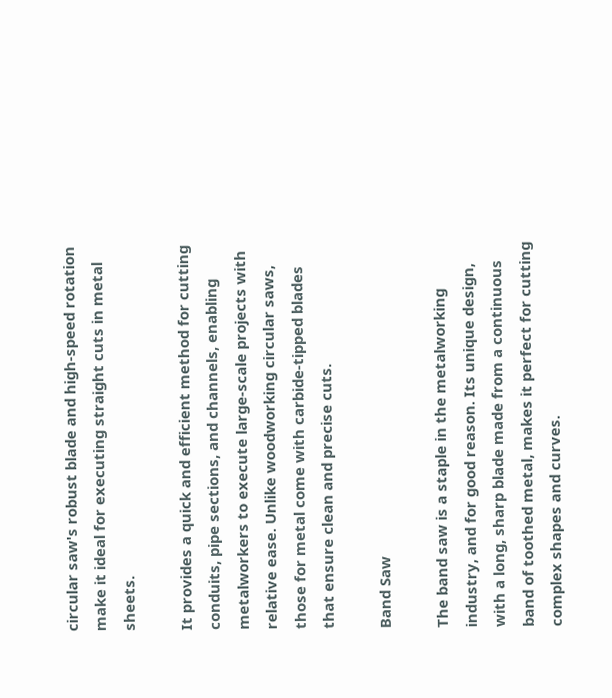circular saw's robust blade and high-speed rotation make it ideal for executing straight cuts in metal sheets.

It provides a quick and efficient method for cutting conduits, pipe sections, and channels, enabling metalworkers to execute large-scale projects with relative ease. Unlike woodworking circular saws, those for metal come with carbide-tipped blades that ensure clean and precise cuts.

Band Saw

The band saw is a staple in the metalworking industry, and for good reason. Its unique design, with a long, sharp blade made from a continuous band of toothed metal, makes it perfect for cutting complex shapes and curves.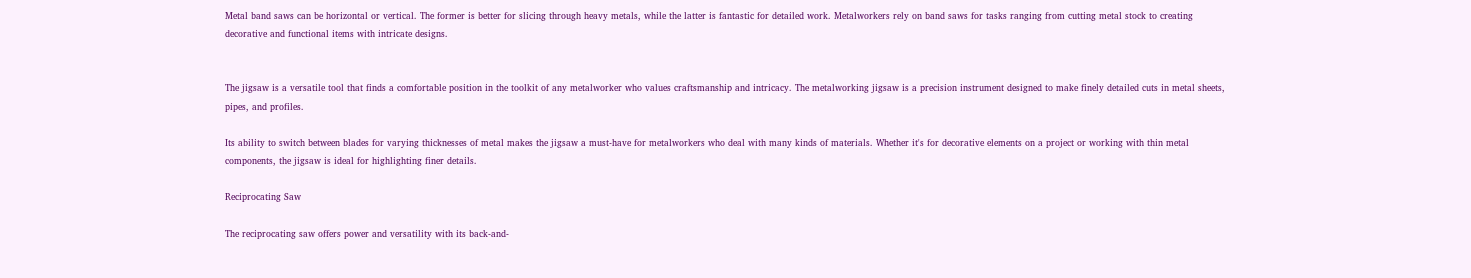Metal band saws can be horizontal or vertical. The former is better for slicing through heavy metals, while the latter is fantastic for detailed work. Metalworkers rely on band saws for tasks ranging from cutting metal stock to creating decorative and functional items with intricate designs.


The jigsaw is a versatile tool that finds a comfortable position in the toolkit of any metalworker who values craftsmanship and intricacy. The metalworking jigsaw is a precision instrument designed to make finely detailed cuts in metal sheets, pipes, and profiles.

Its ability to switch between blades for varying thicknesses of metal makes the jigsaw a must-have for metalworkers who deal with many kinds of materials. Whether it's for decorative elements on a project or working with thin metal components, the jigsaw is ideal for highlighting finer details.

Reciprocating Saw

The reciprocating saw offers power and versatility with its back-and-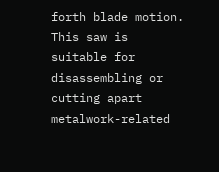forth blade motion. This saw is suitable for disassembling or cutting apart metalwork-related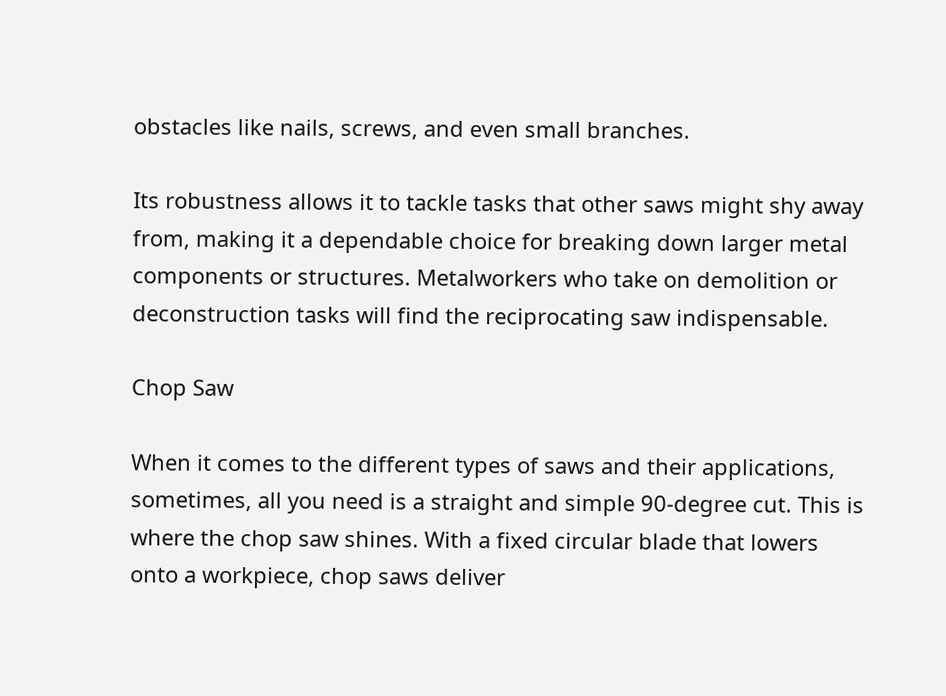obstacles like nails, screws, and even small branches.

Its robustness allows it to tackle tasks that other saws might shy away from, making it a dependable choice for breaking down larger metal components or structures. Metalworkers who take on demolition or deconstruction tasks will find the reciprocating saw indispensable.

Chop Saw

When it comes to the different types of saws and their applications, sometimes, all you need is a straight and simple 90-degree cut. This is where the chop saw shines. With a fixed circular blade that lowers onto a workpiece, chop saws deliver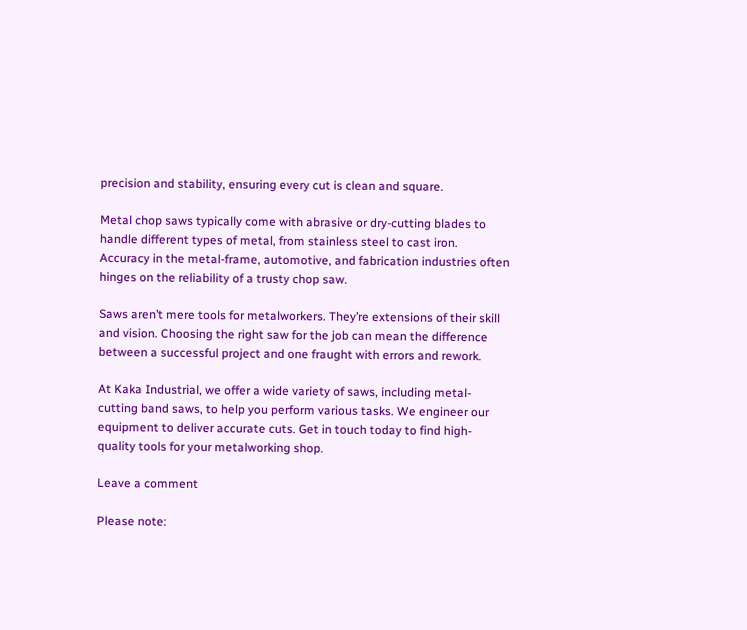precision and stability, ensuring every cut is clean and square.

Metal chop saws typically come with abrasive or dry-cutting blades to handle different types of metal, from stainless steel to cast iron. Accuracy in the metal-frame, automotive, and fabrication industries often hinges on the reliability of a trusty chop saw.

Saws aren’t mere tools for metalworkers. They’re extensions of their skill and vision. Choosing the right saw for the job can mean the difference between a successful project and one fraught with errors and rework.

At Kaka Industrial, we offer a wide variety of saws, including metal-cutting band saws, to help you perform various tasks. We engineer our equipment to deliver accurate cuts. Get in touch today to find high-quality tools for your metalworking shop.

Leave a comment

Please note: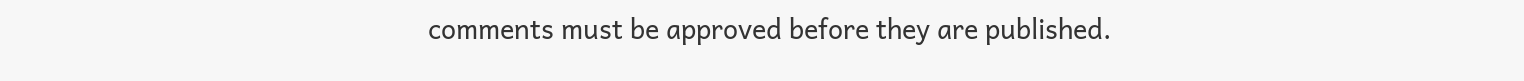comments must be approved before they are published.